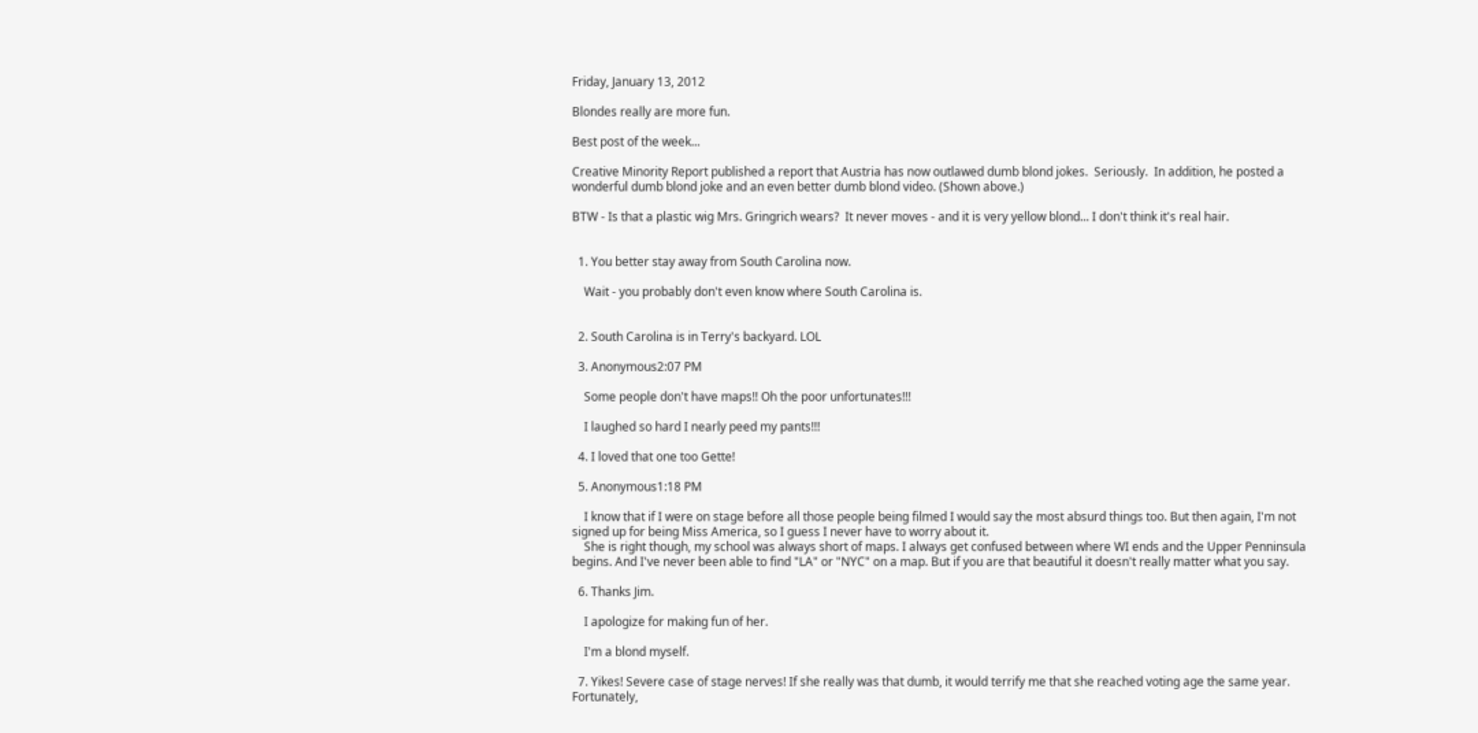Friday, January 13, 2012

Blondes really are more fun.

Best post of the week...

Creative Minority Report published a report that Austria has now outlawed dumb blond jokes.  Seriously.  In addition, he posted a wonderful dumb blond joke and an even better dumb blond video. (Shown above.)

BTW - Is that a plastic wig Mrs. Gringrich wears?  It never moves - and it is very yellow blond... I don't think it's real hair.


  1. You better stay away from South Carolina now.

    Wait - you probably don't even know where South Carolina is.


  2. South Carolina is in Terry's backyard. LOL

  3. Anonymous2:07 PM

    Some people don't have maps!! Oh the poor unfortunates!!!

    I laughed so hard I nearly peed my pants!!!

  4. I loved that one too Gette!

  5. Anonymous1:18 PM

    I know that if I were on stage before all those people being filmed I would say the most absurd things too. But then again, I'm not signed up for being Miss America, so I guess I never have to worry about it.
    She is right though, my school was always short of maps. I always get confused between where WI ends and the Upper Penninsula begins. And I've never been able to find "LA" or "NYC" on a map. But if you are that beautiful it doesn't really matter what you say.

  6. Thanks Jim.

    I apologize for making fun of her.

    I'm a blond myself.

  7. Yikes! Severe case of stage nerves! If she really was that dumb, it would terrify me that she reached voting age the same year. Fortunately,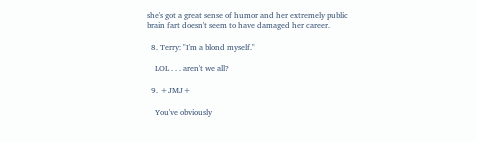she's got a great sense of humor and her extremely public brain fart doesn't seem to have damaged her career.

  8. Terry: "I'm a blond myself."

    LOL . . . aren't we all?

  9. +JMJ+

    You've obviously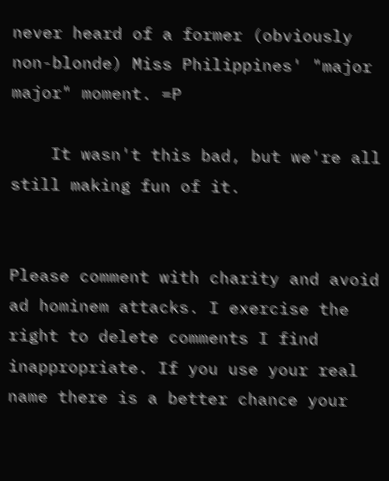never heard of a former (obviously non-blonde) Miss Philippines' "major major" moment. =P

    It wasn't this bad, but we're all still making fun of it.


Please comment with charity and avoid ad hominem attacks. I exercise the right to delete comments I find inappropriate. If you use your real name there is a better chance your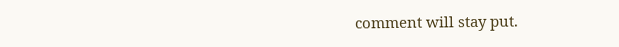comment will stay put.